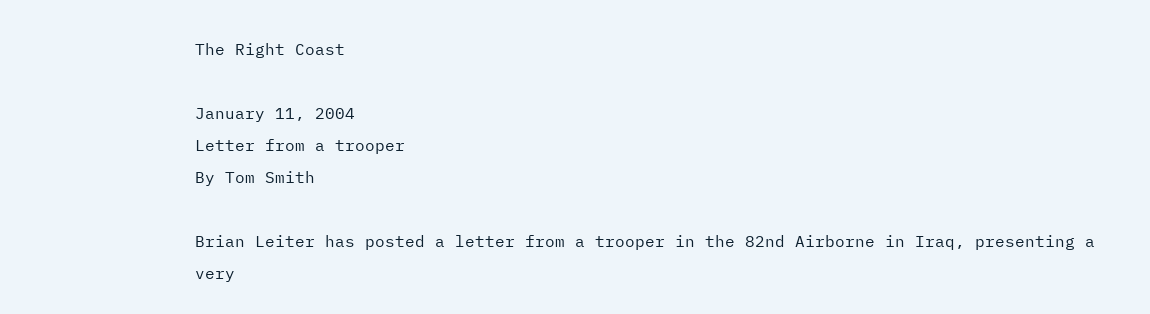The Right Coast

January 11, 2004
Letter from a trooper
By Tom Smith

Brian Leiter has posted a letter from a trooper in the 82nd Airborne in Iraq, presenting a very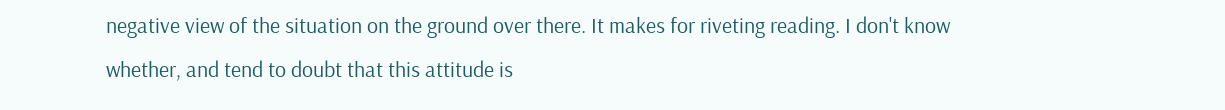negative view of the situation on the ground over there. It makes for riveting reading. I don't know whether, and tend to doubt that this attitude is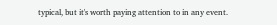typical, but it's worth paying attention to in any event.